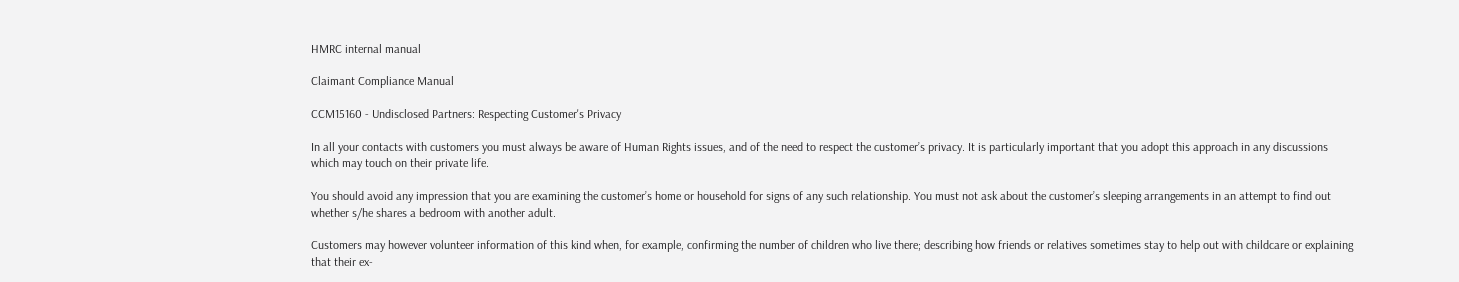HMRC internal manual

Claimant Compliance Manual

CCM15160 - Undisclosed Partners: Respecting Customer's Privacy

In all your contacts with customers you must always be aware of Human Rights issues, and of the need to respect the customer’s privacy. It is particularly important that you adopt this approach in any discussions which may touch on their private life.

You should avoid any impression that you are examining the customer’s home or household for signs of any such relationship. You must not ask about the customer’s sleeping arrangements in an attempt to find out whether s/he shares a bedroom with another adult.

Customers may however volunteer information of this kind when, for example, confirming the number of children who live there; describing how friends or relatives sometimes stay to help out with childcare or explaining that their ex-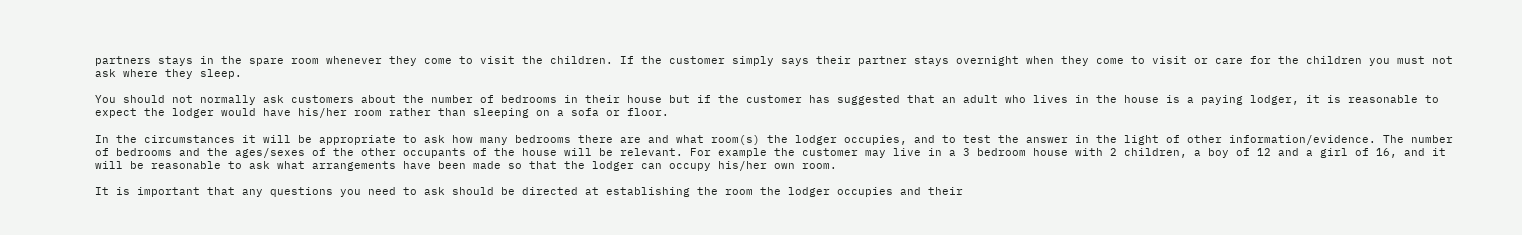partners stays in the spare room whenever they come to visit the children. If the customer simply says their partner stays overnight when they come to visit or care for the children you must not ask where they sleep.

You should not normally ask customers about the number of bedrooms in their house but if the customer has suggested that an adult who lives in the house is a paying lodger, it is reasonable to expect the lodger would have his/her room rather than sleeping on a sofa or floor.

In the circumstances it will be appropriate to ask how many bedrooms there are and what room(s) the lodger occupies, and to test the answer in the light of other information/evidence. The number of bedrooms and the ages/sexes of the other occupants of the house will be relevant. For example the customer may live in a 3 bedroom house with 2 children, a boy of 12 and a girl of 16, and it will be reasonable to ask what arrangements have been made so that the lodger can occupy his/her own room.

It is important that any questions you need to ask should be directed at establishing the room the lodger occupies and their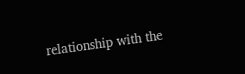relationship with the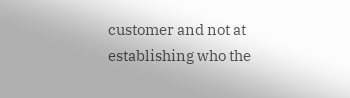customer and not at establishing who the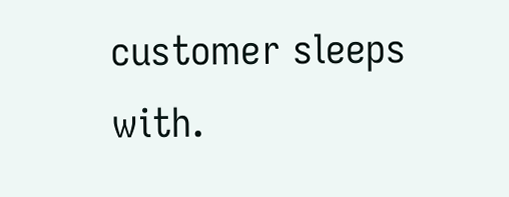customer sleeps with.